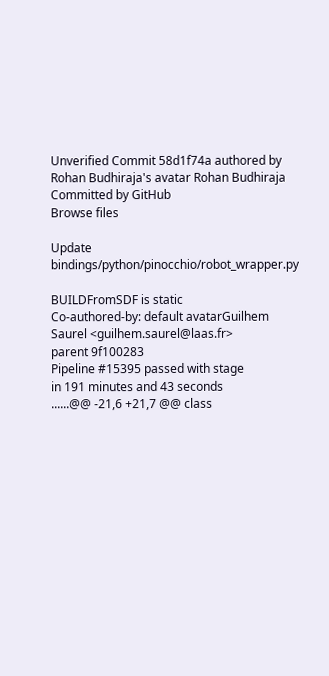Unverified Commit 58d1f74a authored by Rohan Budhiraja's avatar Rohan Budhiraja Committed by GitHub
Browse files

Update bindings/python/pinocchio/robot_wrapper.py

BUILDFromSDF is static
Co-authored-by: default avatarGuilhem Saurel <guilhem.saurel@laas.fr>
parent 9f100283
Pipeline #15395 passed with stage
in 191 minutes and 43 seconds
......@@ -21,6 +21,7 @@ class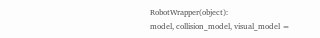RobotWrapper(object):
model, collision_model, visual_model =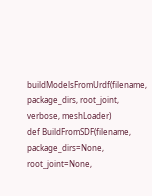buildModelsFromUrdf(filename, package_dirs, root_joint, verbose, meshLoader)
def BuildFromSDF(filename, package_dirs=None, root_joint=None,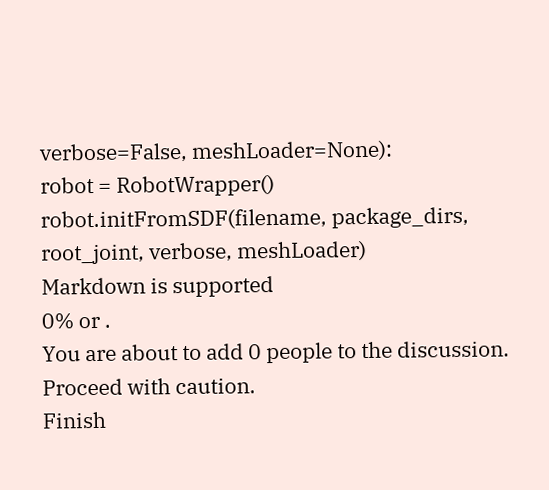verbose=False, meshLoader=None):
robot = RobotWrapper()
robot.initFromSDF(filename, package_dirs, root_joint, verbose, meshLoader)
Markdown is supported
0% or .
You are about to add 0 people to the discussion. Proceed with caution.
Finish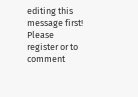editing this message first!
Please register or to comment